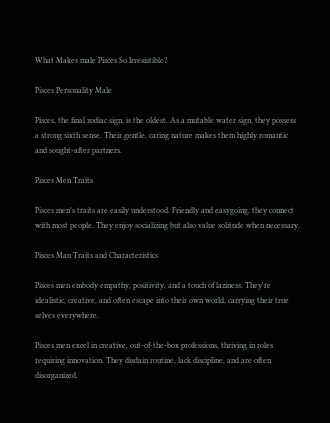What Makes male Pisces So Irresistible?

Pisces Personality Male

Pisces, the final zodiac sign, is the oldest. As a mutable water sign, they possess a strong sixth sense. Their gentle, caring nature makes them highly romantic and sought-after partners.

Pisces Men Traits

Pisces men's traits are easily understood. Friendly and easygoing, they connect with most people. They enjoy socializing but also value solitude when necessary.

Pisces Man Traits and Characteristics

Pisces men embody empathy, positivity, and a touch of laziness. They're idealistic, creative, and often escape into their own world, carrying their true selves everywhere.

Pisces men excel in creative, out-of-the-box professions, thriving in roles requiring innovation. They disdain routine, lack discipline, and are often disorganized.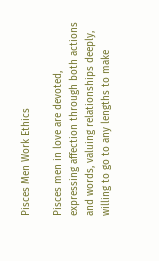Pisces Men Work Ethics

Pisces men in love are devoted, expressing affection through both actions and words, valuing relationships deeply, willing to go to any lengths to make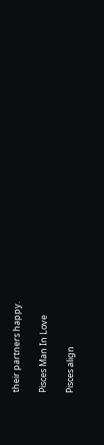their partners happy.

Pisces Man In Love

Pisces align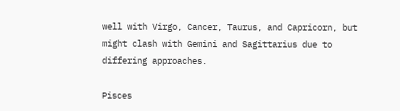well with Virgo, Cancer, Taurus, and Capricorn, but might clash with Gemini and Sagittarius due to differing approaches.

Pisces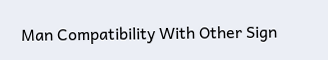Man Compatibility With Other Sign